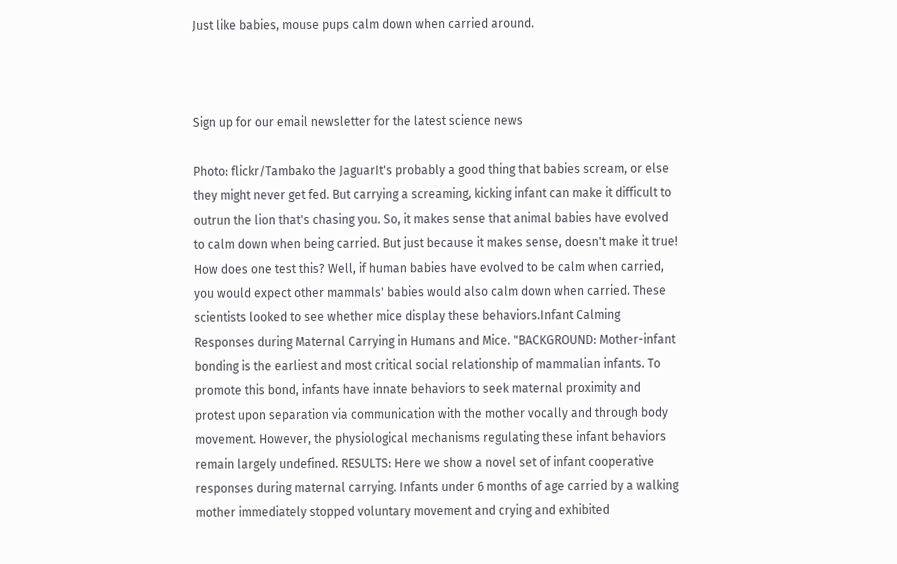Just like babies, mouse pups calm down when carried around.



Sign up for our email newsletter for the latest science news

Photo: flickr/Tambako the JaguarIt's probably a good thing that babies scream, or else they might never get fed. But carrying a screaming, kicking infant can make it difficult to outrun the lion that's chasing you. So, it makes sense that animal babies have evolved to calm down when being carried. But just because it makes sense, doesn't make it true! How does one test this? Well, if human babies have evolved to be calm when carried, you would expect other mammals' babies would also calm down when carried. These scientists looked to see whether mice display these behaviors.Infant Calming Responses during Maternal Carrying in Humans and Mice. "BACKGROUND: Mother-infant bonding is the earliest and most critical social relationship of mammalian infants. To promote this bond, infants have innate behaviors to seek maternal proximity and protest upon separation via communication with the mother vocally and through body movement. However, the physiological mechanisms regulating these infant behaviors remain largely undefined. RESULTS: Here we show a novel set of infant cooperative responses during maternal carrying. Infants under 6 months of age carried by a walking mother immediately stopped voluntary movement and crying and exhibited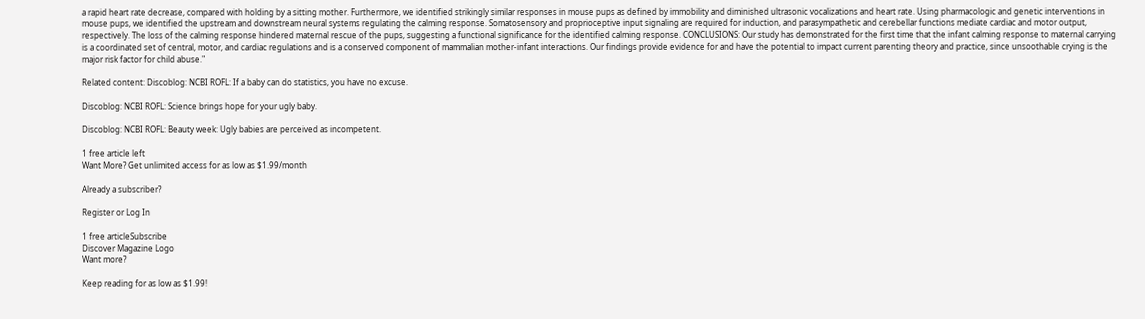a rapid heart rate decrease, compared with holding by a sitting mother. Furthermore, we identified strikingly similar responses in mouse pups as defined by immobility and diminished ultrasonic vocalizations and heart rate. Using pharmacologic and genetic interventions in mouse pups, we identified the upstream and downstream neural systems regulating the calming response. Somatosensory and proprioceptive input signaling are required for induction, and parasympathetic and cerebellar functions mediate cardiac and motor output, respectively. The loss of the calming response hindered maternal rescue of the pups, suggesting a functional significance for the identified calming response. CONCLUSIONS: Our study has demonstrated for the first time that the infant calming response to maternal carrying is a coordinated set of central, motor, and cardiac regulations and is a conserved component of mammalian mother-infant interactions. Our findings provide evidence for and have the potential to impact current parenting theory and practice, since unsoothable crying is the major risk factor for child abuse."

Related content: Discoblog: NCBI ROFL: If a baby can do statistics, you have no excuse.

Discoblog: NCBI ROFL: Science brings hope for your ugly baby.

Discoblog: NCBI ROFL: Beauty week: Ugly babies are perceived as incompetent.

1 free article left
Want More? Get unlimited access for as low as $1.99/month

Already a subscriber?

Register or Log In

1 free articleSubscribe
Discover Magazine Logo
Want more?

Keep reading for as low as $1.99!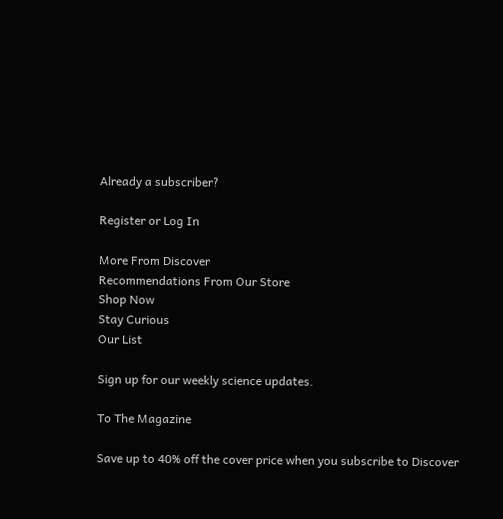Already a subscriber?

Register or Log In

More From Discover
Recommendations From Our Store
Shop Now
Stay Curious
Our List

Sign up for our weekly science updates.

To The Magazine

Save up to 40% off the cover price when you subscribe to Discover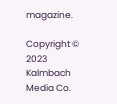magazine.

Copyright © 2023 Kalmbach Media Co.